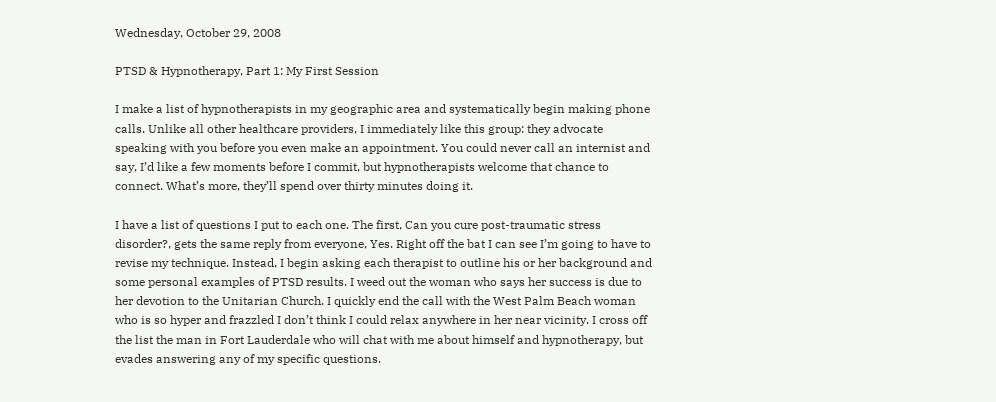Wednesday, October 29, 2008

PTSD & Hypnotherapy, Part 1: My First Session

I make a list of hypnotherapists in my geographic area and systematically begin making phone calls. Unlike all other healthcare providers, I immediately like this group: they advocate speaking with you before you even make an appointment. You could never call an internist and say, I’d like a few moments before I commit, but hypnotherapists welcome that chance to connect. What’s more, they’ll spend over thirty minutes doing it.

I have a list of questions I put to each one. The first, Can you cure post-traumatic stress disorder?, gets the same reply from everyone, Yes. Right off the bat I can see I’m going to have to revise my technique. Instead, I begin asking each therapist to outline his or her background and some personal examples of PTSD results. I weed out the woman who says her success is due to her devotion to the Unitarian Church. I quickly end the call with the West Palm Beach woman who is so hyper and frazzled I don’t think I could relax anywhere in her near vicinity. I cross off the list the man in Fort Lauderdale who will chat with me about himself and hypnotherapy, but evades answering any of my specific questions.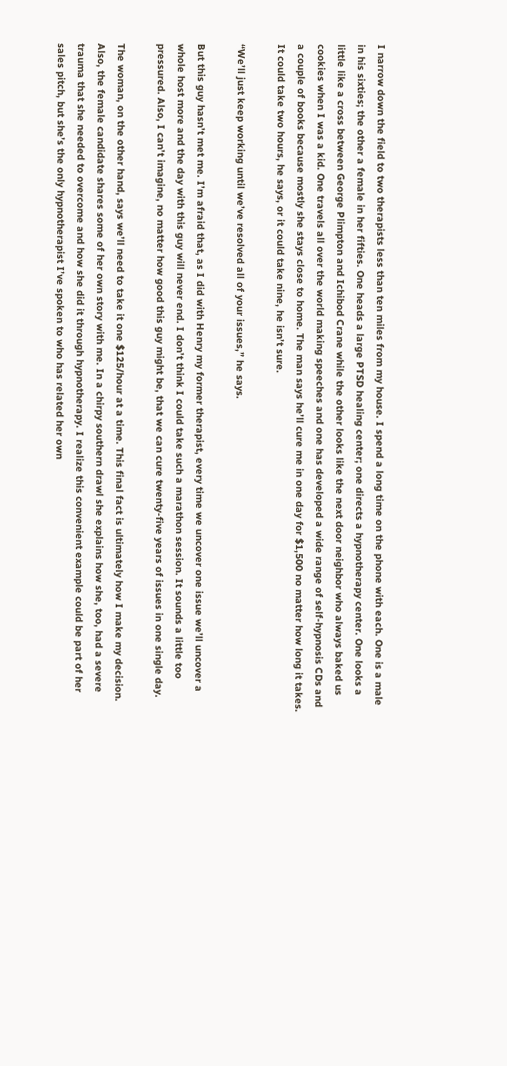I narrow down the field to two therapists less than ten miles from my house. I spend a long time on the phone with each. One is a male in his sixties; the other a female in her fifties. One heads a large PTSD healing center; one directs a hypnotherapy center. One looks a little like a cross between George Plimpton and Ichibod Crane while the other looks like the next door neighbor who always baked us cookies when I was a kid. One travels all over the world making speeches and one has developed a wide range of self-hypnosis CDs and a couple of books because mostly she stays close to home. The man says he’ll cure me in one day for $1,500 no matter how long it takes. It could take two hours, he says, or it could take nine, he isn’t sure.

“We’ll just keep working until we’ve resolved all of your issues,” he says.

But this guy hasn’t met me. I’m afraid that, as I did with Henry my former therapist, every time we uncover one issue we’ll uncover a whole host more and the day with this guy will never end. I don’t think I could take such a marathon session. It sounds a little too pressured. Also, I can’t imagine, no matter how good this guy might be, that we can cure twenty-five years of issues in one single day.

The woman, on the other hand, says we’ll need to take it one $125/hour at a time. This final fact is ultimately how I make my decision. Also, the female candidate shares some of her own story with me. In a chirpy southern drawl she explains how she, too, had a severe trauma that she needed to overcome and how she did it through hypnotherapy. I realize this convenient example could be part of her sales pitch, but she’s the only hypnotherapist I’ve spoken to who has related her own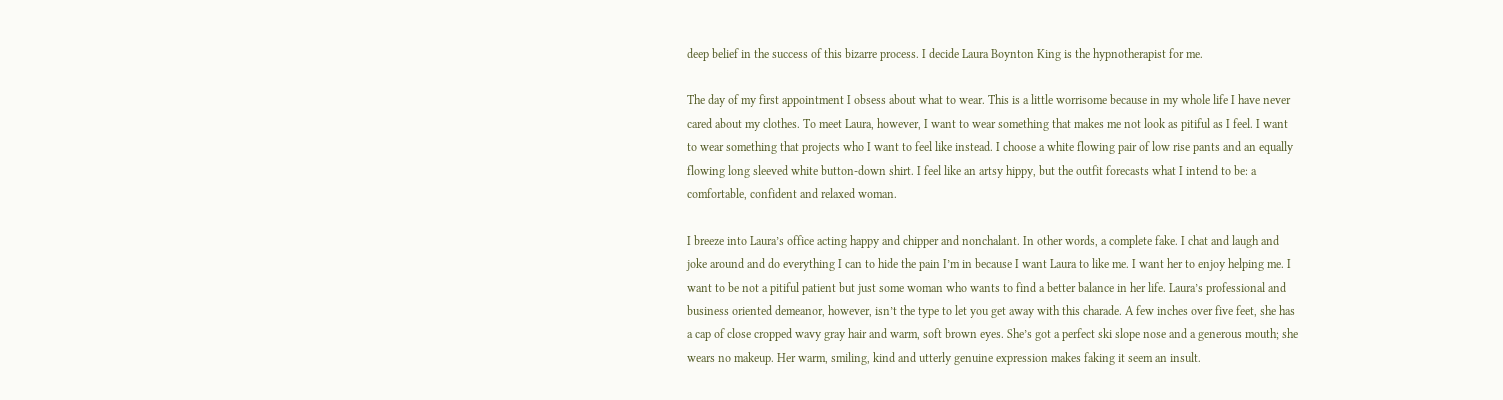deep belief in the success of this bizarre process. I decide Laura Boynton King is the hypnotherapist for me.

The day of my first appointment I obsess about what to wear. This is a little worrisome because in my whole life I have never cared about my clothes. To meet Laura, however, I want to wear something that makes me not look as pitiful as I feel. I want to wear something that projects who I want to feel like instead. I choose a white flowing pair of low rise pants and an equally flowing long sleeved white button-down shirt. I feel like an artsy hippy, but the outfit forecasts what I intend to be: a comfortable, confident and relaxed woman.

I breeze into Laura’s office acting happy and chipper and nonchalant. In other words, a complete fake. I chat and laugh and joke around and do everything I can to hide the pain I’m in because I want Laura to like me. I want her to enjoy helping me. I want to be not a pitiful patient but just some woman who wants to find a better balance in her life. Laura’s professional and business oriented demeanor, however, isn’t the type to let you get away with this charade. A few inches over five feet, she has a cap of close cropped wavy gray hair and warm, soft brown eyes. She’s got a perfect ski slope nose and a generous mouth; she wears no makeup. Her warm, smiling, kind and utterly genuine expression makes faking it seem an insult.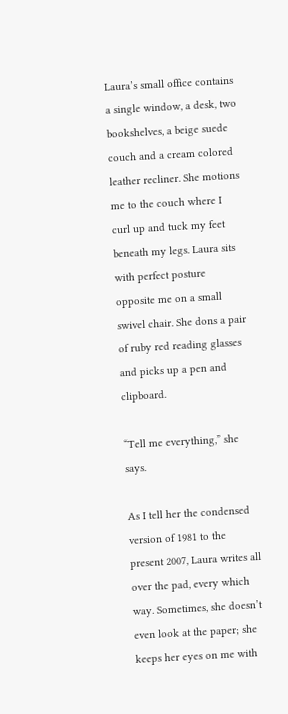Laura’s small office contains a single window, a desk, two bookshelves, a beige suede couch and a cream colored leather recliner. She motions me to the couch where I curl up and tuck my feet beneath my legs. Laura sits with perfect posture opposite me on a small swivel chair. She dons a pair of ruby red reading glasses and picks up a pen and clipboard.

“Tell me everything,” she says.

As I tell her the condensed version of 1981 to the present 2007, Laura writes all over the pad, every which way. Sometimes, she doesn’t even look at the paper; she keeps her eyes on me with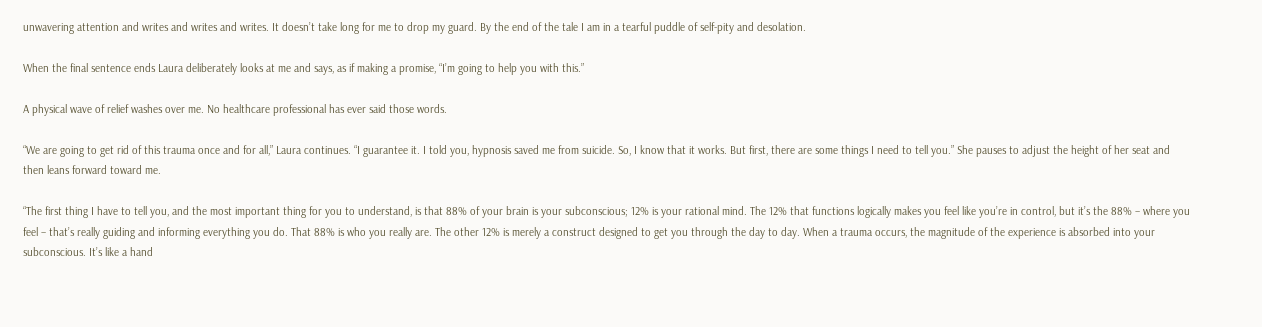unwavering attention and writes and writes and writes. It doesn’t take long for me to drop my guard. By the end of the tale I am in a tearful puddle of self-pity and desolation.

When the final sentence ends Laura deliberately looks at me and says, as if making a promise, “I’m going to help you with this.”

A physical wave of relief washes over me. No healthcare professional has ever said those words.

“We are going to get rid of this trauma once and for all,” Laura continues. “I guarantee it. I told you, hypnosis saved me from suicide. So, I know that it works. But first, there are some things I need to tell you.” She pauses to adjust the height of her seat and then leans forward toward me.

“The first thing I have to tell you, and the most important thing for you to understand, is that 88% of your brain is your subconscious; 12% is your rational mind. The 12% that functions logically makes you feel like you’re in control, but it’s the 88% – where you feel – that’s really guiding and informing everything you do. That 88% is who you really are. The other 12% is merely a construct designed to get you through the day to day. When a trauma occurs, the magnitude of the experience is absorbed into your subconscious. It’s like a hand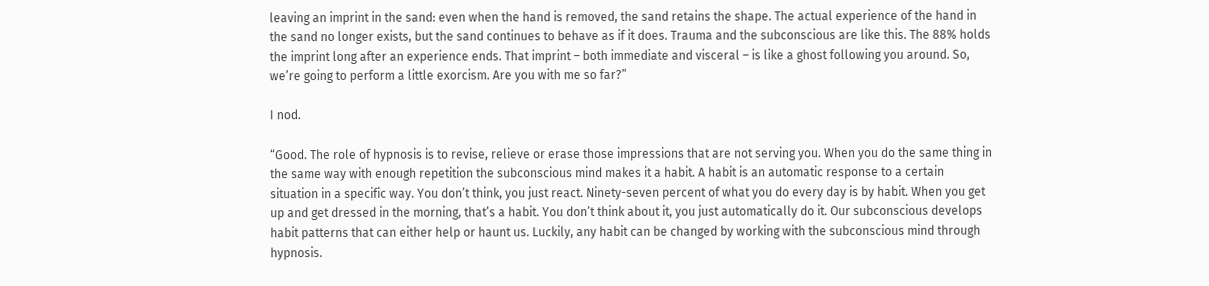leaving an imprint in the sand: even when the hand is removed, the sand retains the shape. The actual experience of the hand in the sand no longer exists, but the sand continues to behave as if it does. Trauma and the subconscious are like this. The 88% holds the imprint long after an experience ends. That imprint – both immediate and visceral – is like a ghost following you around. So, we’re going to perform a little exorcism. Are you with me so far?”

I nod.

“Good. The role of hypnosis is to revise, relieve or erase those impressions that are not serving you. When you do the same thing in the same way with enough repetition the subconscious mind makes it a habit. A habit is an automatic response to a certain situation in a specific way. You don’t think, you just react. Ninety-seven percent of what you do every day is by habit. When you get up and get dressed in the morning, that’s a habit. You don’t think about it, you just automatically do it. Our subconscious develops habit patterns that can either help or haunt us. Luckily, any habit can be changed by working with the subconscious mind through hypnosis.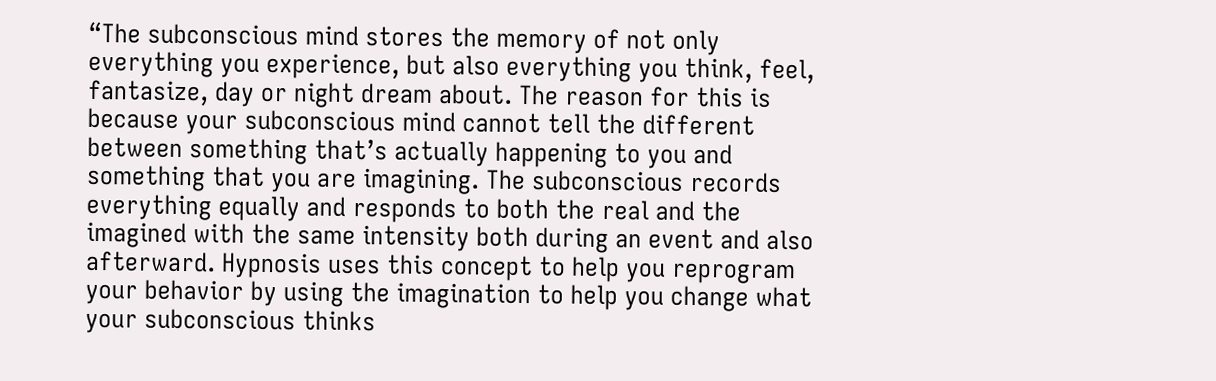“The subconscious mind stores the memory of not only everything you experience, but also everything you think, feel, fantasize, day or night dream about. The reason for this is because your subconscious mind cannot tell the different between something that’s actually happening to you and something that you are imagining. The subconscious records everything equally and responds to both the real and the imagined with the same intensity both during an event and also afterward. Hypnosis uses this concept to help you reprogram your behavior by using the imagination to help you change what your subconscious thinks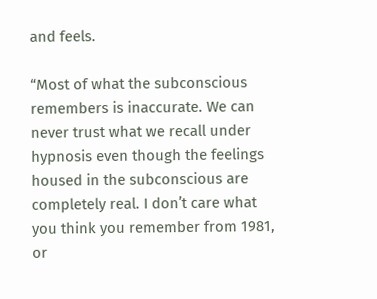and feels.

“Most of what the subconscious remembers is inaccurate. We can never trust what we recall under hypnosis even though the feelings housed in the subconscious are completely real. I don’t care what you think you remember from 1981, or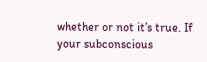whether or not it’s true. If your subconscious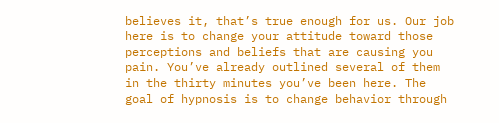believes it, that’s true enough for us. Our job here is to change your attitude toward those perceptions and beliefs that are causing you pain. You’ve already outlined several of them in the thirty minutes you’ve been here. The goal of hypnosis is to change behavior through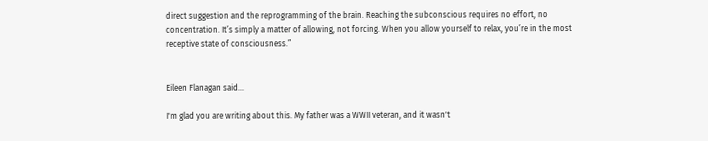direct suggestion and the reprogramming of the brain. Reaching the subconscious requires no effort, no concentration. It’s simply a matter of allowing, not forcing. When you allow yourself to relax, you’re in the most receptive state of consciousness.”


Eileen Flanagan said...

I'm glad you are writing about this. My father was a WWII veteran, and it wasn't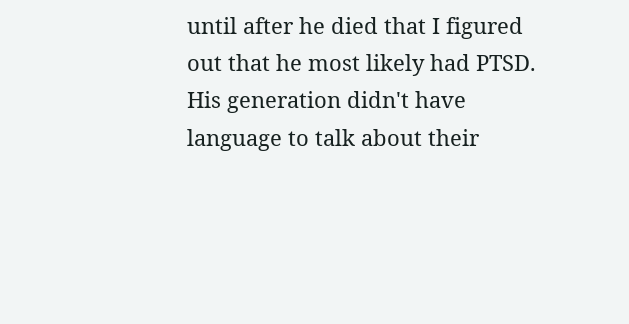until after he died that I figured out that he most likely had PTSD. His generation didn't have language to talk about their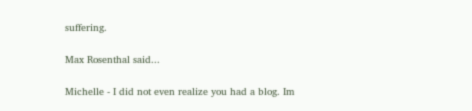suffering.

Max Rosenthal said...

Michelle - I did not even realize you had a blog. Im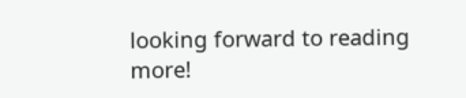looking forward to reading more!